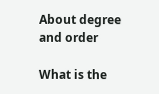About degree and order

What is the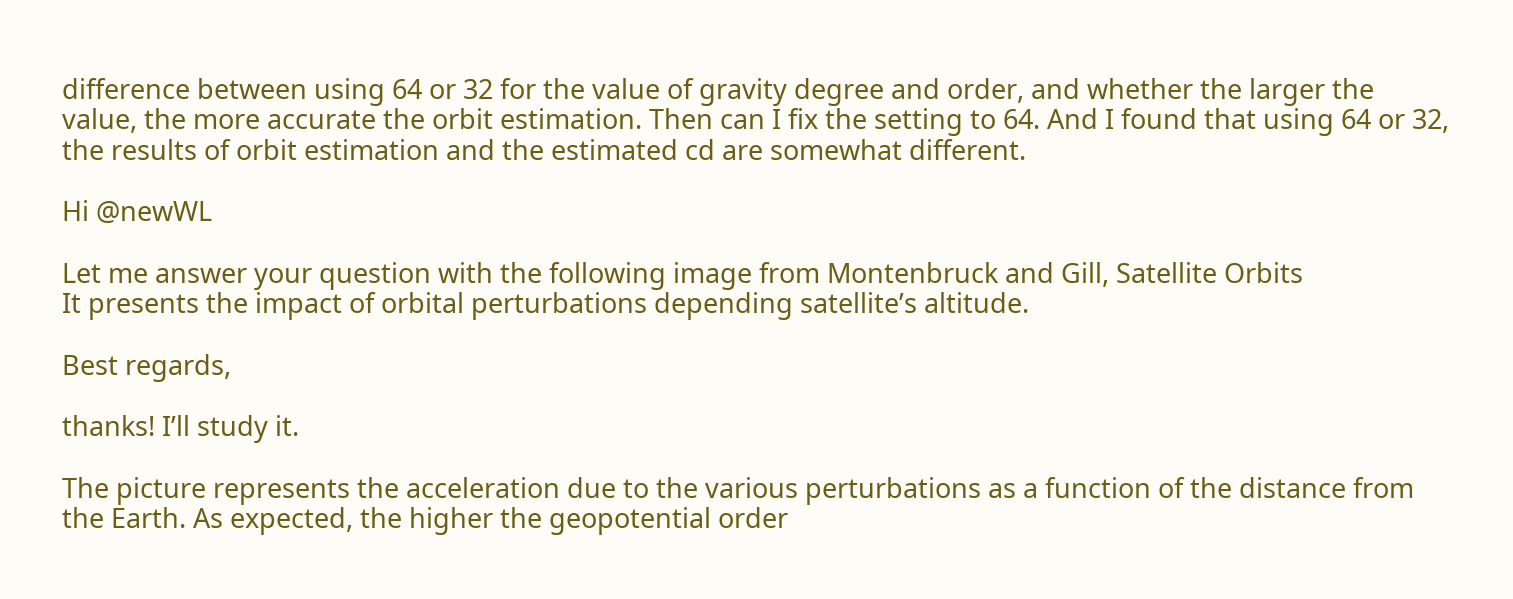difference between using 64 or 32 for the value of gravity degree and order, and whether the larger the value, the more accurate the orbit estimation. Then can I fix the setting to 64. And I found that using 64 or 32, the results of orbit estimation and the estimated cd are somewhat different.

Hi @newWL

Let me answer your question with the following image from Montenbruck and Gill, Satellite Orbits
It presents the impact of orbital perturbations depending satellite’s altitude.

Best regards,

thanks! I’ll study it.

The picture represents the acceleration due to the various perturbations as a function of the distance from the Earth. As expected, the higher the geopotential order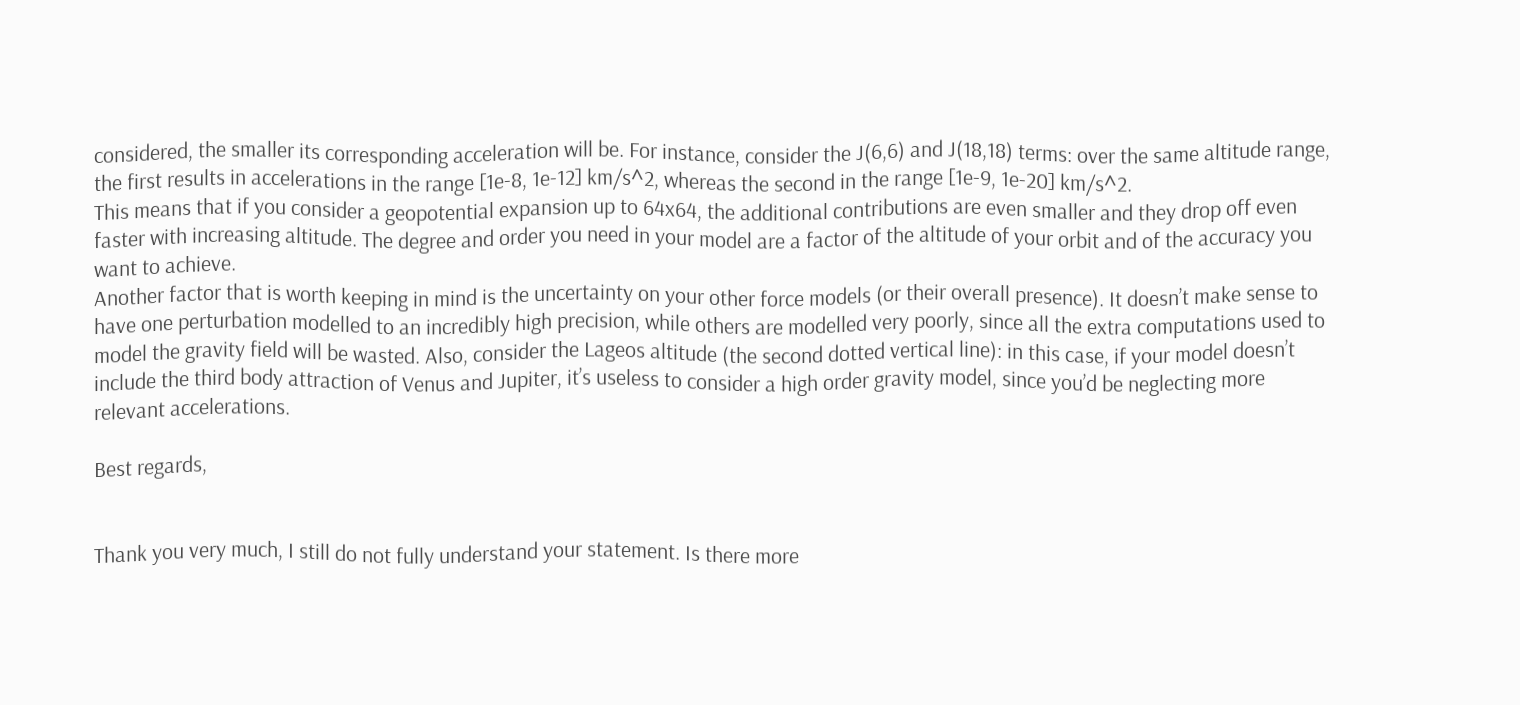considered, the smaller its corresponding acceleration will be. For instance, consider the J(6,6) and J(18,18) terms: over the same altitude range, the first results in accelerations in the range [1e-8, 1e-12] km/s^2, whereas the second in the range [1e-9, 1e-20] km/s^2.
This means that if you consider a geopotential expansion up to 64x64, the additional contributions are even smaller and they drop off even faster with increasing altitude. The degree and order you need in your model are a factor of the altitude of your orbit and of the accuracy you want to achieve.
Another factor that is worth keeping in mind is the uncertainty on your other force models (or their overall presence). It doesn’t make sense to have one perturbation modelled to an incredibly high precision, while others are modelled very poorly, since all the extra computations used to model the gravity field will be wasted. Also, consider the Lageos altitude (the second dotted vertical line): in this case, if your model doesn’t include the third body attraction of Venus and Jupiter, it’s useless to consider a high order gravity model, since you’d be neglecting more relevant accelerations.

Best regards,


Thank you very much, I still do not fully understand your statement. Is there more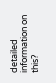detailed information on this?